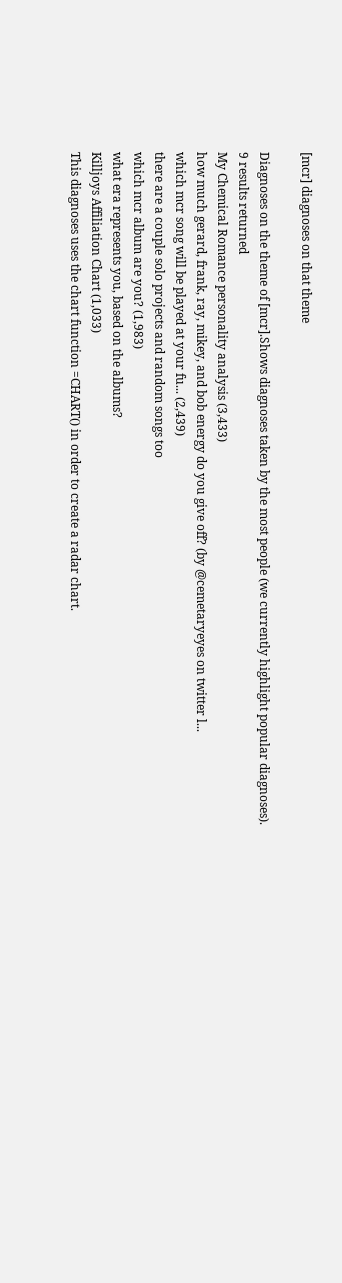[mcr] diagnoses on that theme

Diagnoses on the theme of [mcr].Shows diagnoses taken by the most people (we currently highlight popular diagnoses).
9 results returned
My Chemical Romance personality analysis (3,433)
how much gerard, frank, ray, mikey, and bob energy do you give off? (by @cemetaryeyes on twitter l...
which mcr song will be played at your fu... (2,439)
there are a couple solo projects and random songs too
which mcr album are you? (1,983)
what era represents you, based on the albums?
Killjoys Affiliation Chart (1,033)
This diagnoses uses the chart function =CHART() in order to create a radar chart.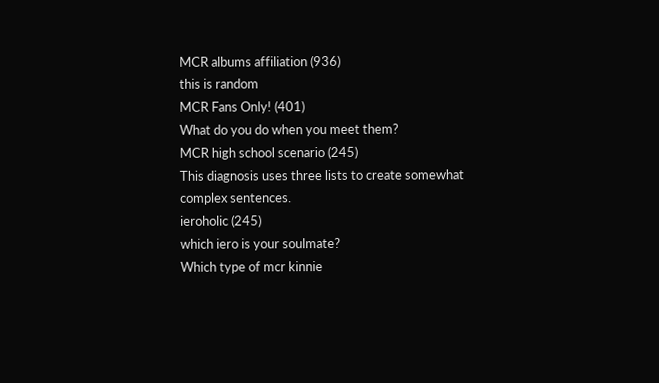MCR albums affiliation (936)
this is random
MCR Fans Only! (401)
What do you do when you meet them?
MCR high school scenario (245)
This diagnosis uses three lists to create somewhat complex sentences.
ieroholic (245)
which iero is your soulmate?
Which type of mcr kinnie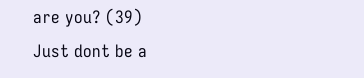are you? (39)
Just dont be a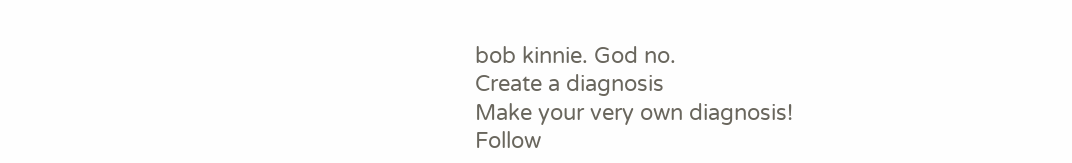bob kinnie. God no.
Create a diagnosis
Make your very own diagnosis!
Follow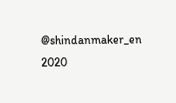@shindanmaker_en
2020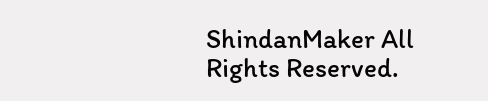ShindanMaker All Rights Reserved.